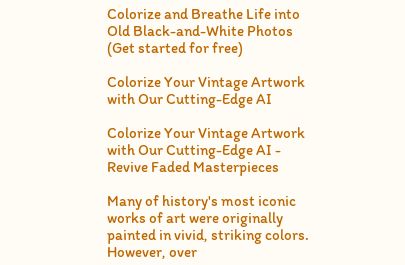Colorize and Breathe Life into Old Black-and-White Photos (Get started for free)

Colorize Your Vintage Artwork with Our Cutting-Edge AI

Colorize Your Vintage Artwork with Our Cutting-Edge AI - Revive Faded Masterpieces

Many of history's most iconic works of art were originally painted in vivid, striking colors. However, over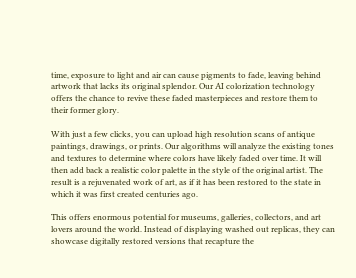time, exposure to light and air can cause pigments to fade, leaving behind artwork that lacks its original splendor. Our AI colorization technology offers the chance to revive these faded masterpieces and restore them to their former glory.

With just a few clicks, you can upload high resolution scans of antique paintings, drawings, or prints. Our algorithms will analyze the existing tones and textures to determine where colors have likely faded over time. It will then add back a realistic color palette in the style of the original artist. The result is a rejuvenated work of art, as if it has been restored to the state in which it was first created centuries ago.

This offers enormous potential for museums, galleries, collectors, and art lovers around the world. Instead of displaying washed out replicas, they can showcase digitally restored versions that recapture the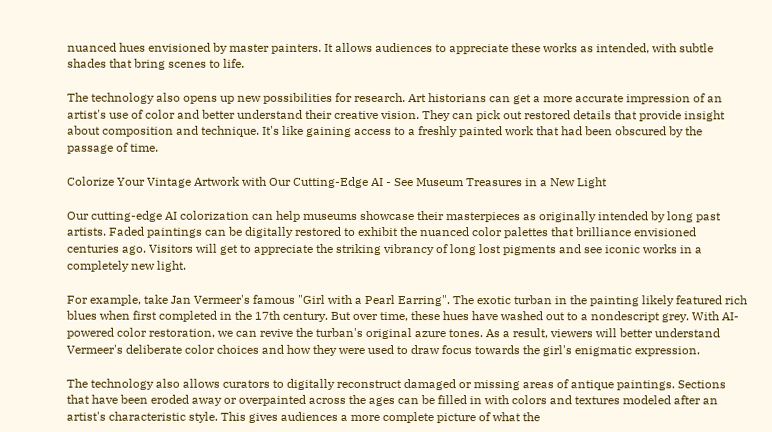nuanced hues envisioned by master painters. It allows audiences to appreciate these works as intended, with subtle shades that bring scenes to life.

The technology also opens up new possibilities for research. Art historians can get a more accurate impression of an artist's use of color and better understand their creative vision. They can pick out restored details that provide insight about composition and technique. It's like gaining access to a freshly painted work that had been obscured by the passage of time.

Colorize Your Vintage Artwork with Our Cutting-Edge AI - See Museum Treasures in a New Light

Our cutting-edge AI colorization can help museums showcase their masterpieces as originally intended by long past artists. Faded paintings can be digitally restored to exhibit the nuanced color palettes that brilliance envisioned centuries ago. Visitors will get to appreciate the striking vibrancy of long lost pigments and see iconic works in a completely new light.

For example, take Jan Vermeer's famous "Girl with a Pearl Earring". The exotic turban in the painting likely featured rich blues when first completed in the 17th century. But over time, these hues have washed out to a nondescript grey. With AI-powered color restoration, we can revive the turban's original azure tones. As a result, viewers will better understand Vermeer's deliberate color choices and how they were used to draw focus towards the girl's enigmatic expression.

The technology also allows curators to digitally reconstruct damaged or missing areas of antique paintings. Sections that have been eroded away or overpainted across the ages can be filled in with colors and textures modeled after an artist's characteristic style. This gives audiences a more complete picture of what the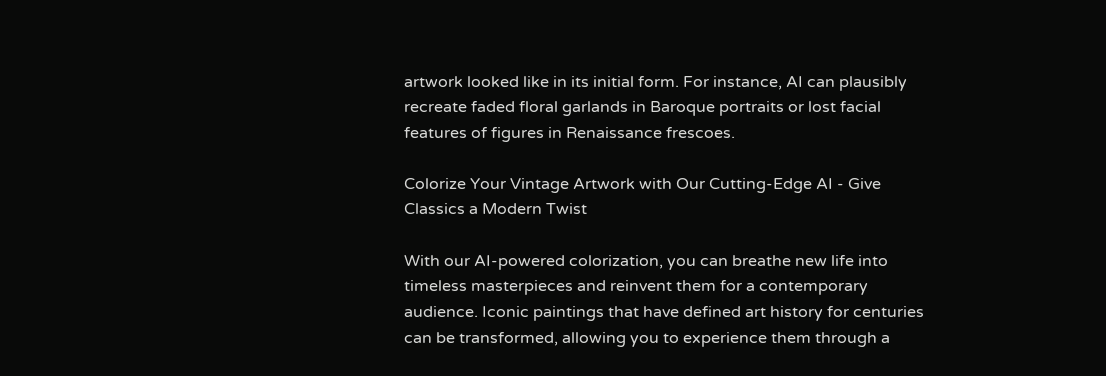artwork looked like in its initial form. For instance, AI can plausibly recreate faded floral garlands in Baroque portraits or lost facial features of figures in Renaissance frescoes.

Colorize Your Vintage Artwork with Our Cutting-Edge AI - Give Classics a Modern Twist

With our AI-powered colorization, you can breathe new life into timeless masterpieces and reinvent them for a contemporary audience. Iconic paintings that have defined art history for centuries can be transformed, allowing you to experience them through a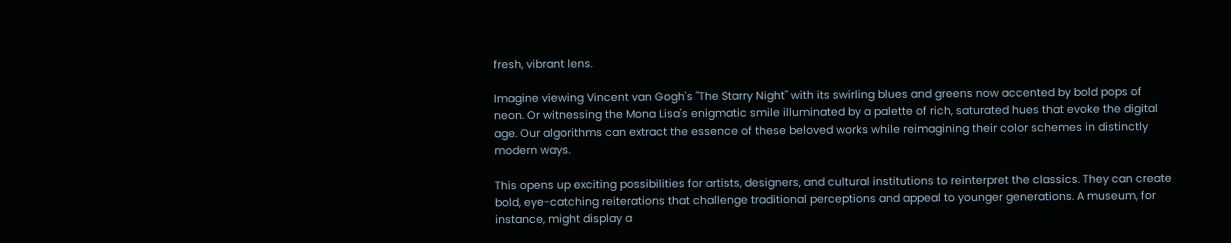fresh, vibrant lens.

Imagine viewing Vincent van Gogh's "The Starry Night" with its swirling blues and greens now accented by bold pops of neon. Or witnessing the Mona Lisa's enigmatic smile illuminated by a palette of rich, saturated hues that evoke the digital age. Our algorithms can extract the essence of these beloved works while reimagining their color schemes in distinctly modern ways.

This opens up exciting possibilities for artists, designers, and cultural institutions to reinterpret the classics. They can create bold, eye-catching reiterations that challenge traditional perceptions and appeal to younger generations. A museum, for instance, might display a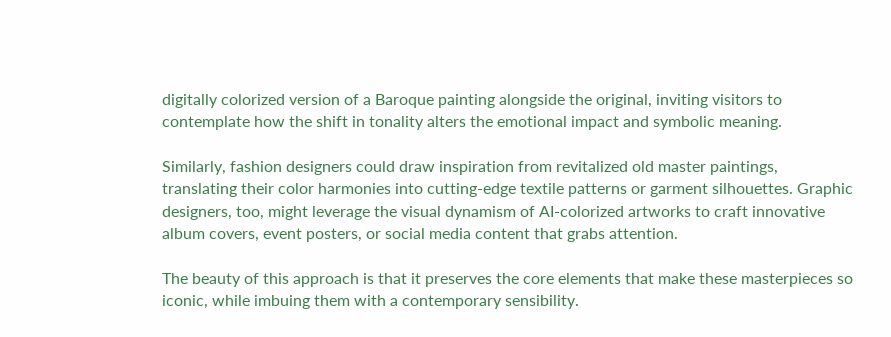digitally colorized version of a Baroque painting alongside the original, inviting visitors to contemplate how the shift in tonality alters the emotional impact and symbolic meaning.

Similarly, fashion designers could draw inspiration from revitalized old master paintings, translating their color harmonies into cutting-edge textile patterns or garment silhouettes. Graphic designers, too, might leverage the visual dynamism of AI-colorized artworks to craft innovative album covers, event posters, or social media content that grabs attention.

The beauty of this approach is that it preserves the core elements that make these masterpieces so iconic, while imbuing them with a contemporary sensibility.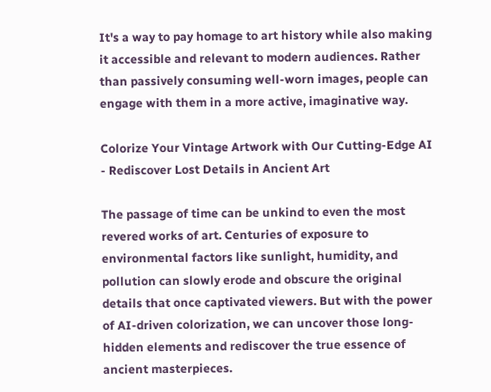It's a way to pay homage to art history while also making it accessible and relevant to modern audiences. Rather than passively consuming well-worn images, people can engage with them in a more active, imaginative way.

Colorize Your Vintage Artwork with Our Cutting-Edge AI - Rediscover Lost Details in Ancient Art

The passage of time can be unkind to even the most revered works of art. Centuries of exposure to environmental factors like sunlight, humidity, and pollution can slowly erode and obscure the original details that once captivated viewers. But with the power of AI-driven colorization, we can uncover those long-hidden elements and rediscover the true essence of ancient masterpieces.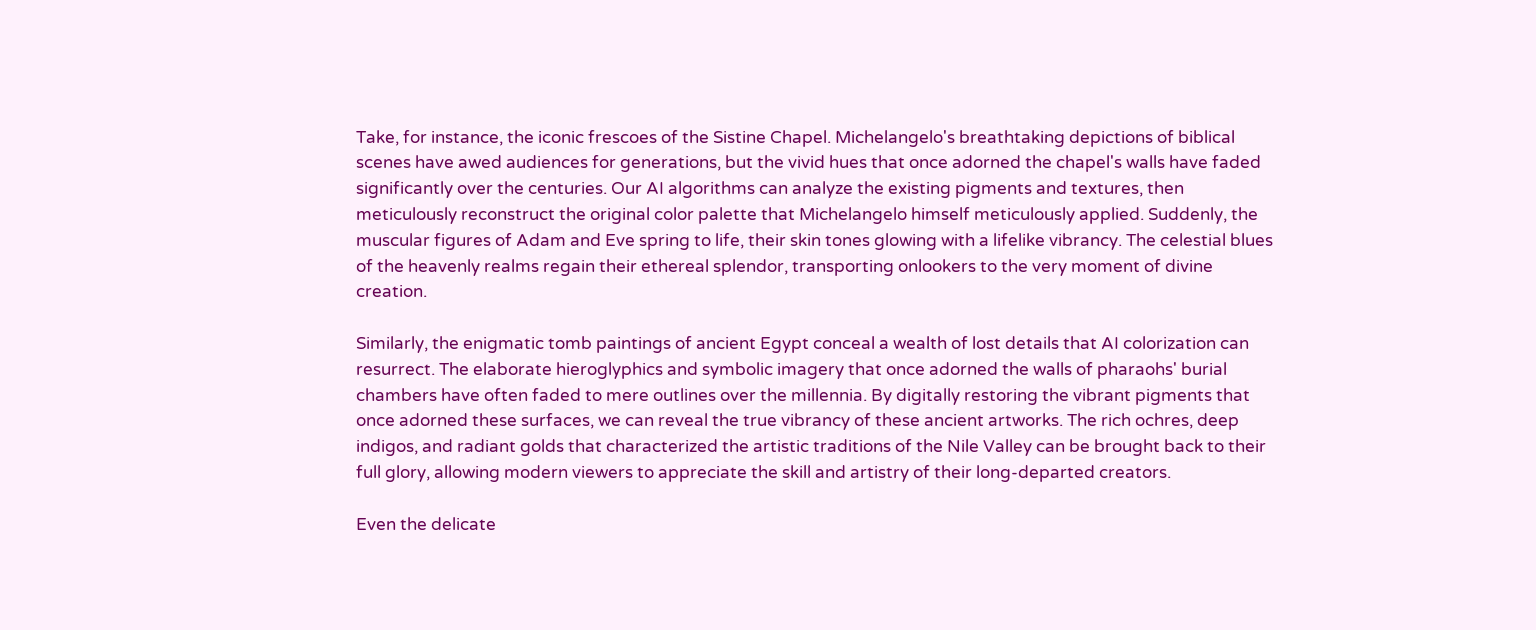Take, for instance, the iconic frescoes of the Sistine Chapel. Michelangelo's breathtaking depictions of biblical scenes have awed audiences for generations, but the vivid hues that once adorned the chapel's walls have faded significantly over the centuries. Our AI algorithms can analyze the existing pigments and textures, then meticulously reconstruct the original color palette that Michelangelo himself meticulously applied. Suddenly, the muscular figures of Adam and Eve spring to life, their skin tones glowing with a lifelike vibrancy. The celestial blues of the heavenly realms regain their ethereal splendor, transporting onlookers to the very moment of divine creation.

Similarly, the enigmatic tomb paintings of ancient Egypt conceal a wealth of lost details that AI colorization can resurrect. The elaborate hieroglyphics and symbolic imagery that once adorned the walls of pharaohs' burial chambers have often faded to mere outlines over the millennia. By digitally restoring the vibrant pigments that once adorned these surfaces, we can reveal the true vibrancy of these ancient artworks. The rich ochres, deep indigos, and radiant golds that characterized the artistic traditions of the Nile Valley can be brought back to their full glory, allowing modern viewers to appreciate the skill and artistry of their long-departed creators.

Even the delicate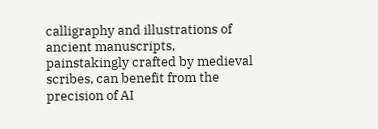calligraphy and illustrations of ancient manuscripts, painstakingly crafted by medieval scribes, can benefit from the precision of AI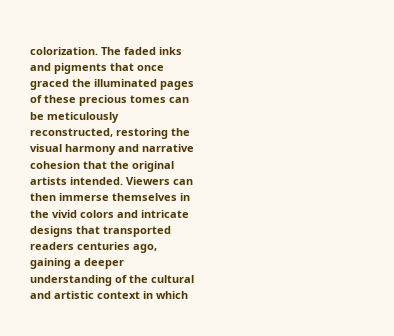colorization. The faded inks and pigments that once graced the illuminated pages of these precious tomes can be meticulously reconstructed, restoring the visual harmony and narrative cohesion that the original artists intended. Viewers can then immerse themselves in the vivid colors and intricate designs that transported readers centuries ago, gaining a deeper understanding of the cultural and artistic context in which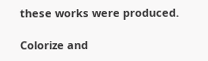these works were produced.

Colorize and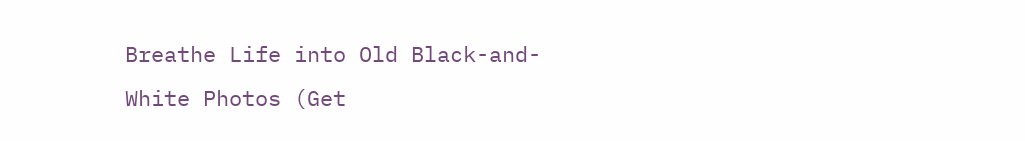Breathe Life into Old Black-and-White Photos (Get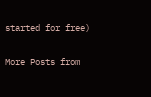started for free)

More Posts from